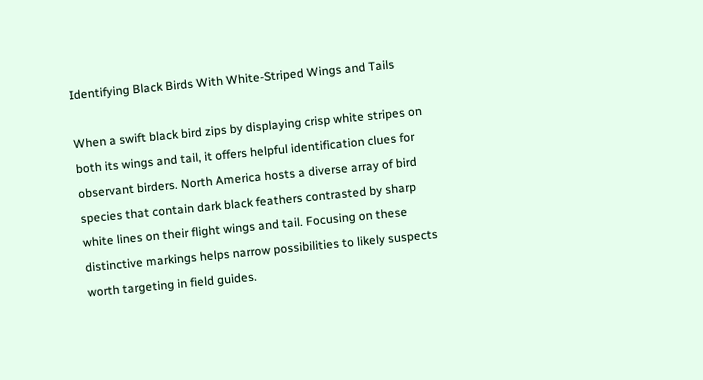Identifying Black Birds With White-Striped Wings and Tails

When a swift black bird zips by displaying crisp white stripes on both its wings and tail, it offers helpful identification clues for observant birders. North America hosts a diverse array of bird species that contain dark black feathers contrasted by sharp white lines on their flight wings and tail. Focusing on these distinctive markings helps narrow possibilities to likely suspects worth targeting in field guides.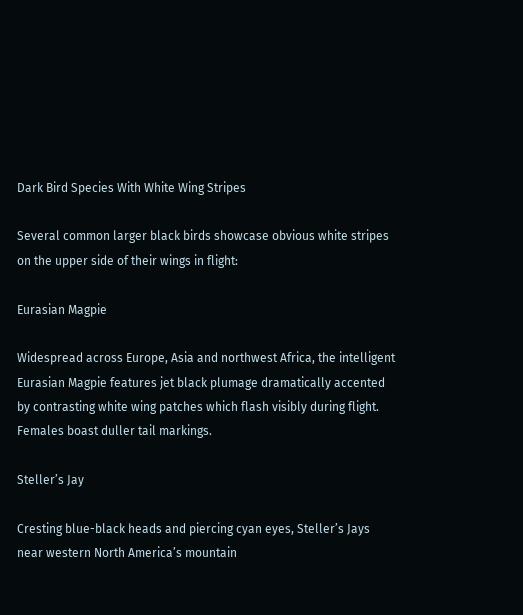Dark Bird Species With White Wing Stripes

Several common larger black birds showcase obvious white stripes on the upper side of their wings in flight:

Eurasian Magpie

Widespread across Europe, Asia and northwest Africa, the intelligent Eurasian Magpie features jet black plumage dramatically accented by contrasting white wing patches which flash visibly during flight. Females boast duller tail markings.

Steller’s Jay

Cresting blue-black heads and piercing cyan eyes, Steller’s Jays near western North America’s mountain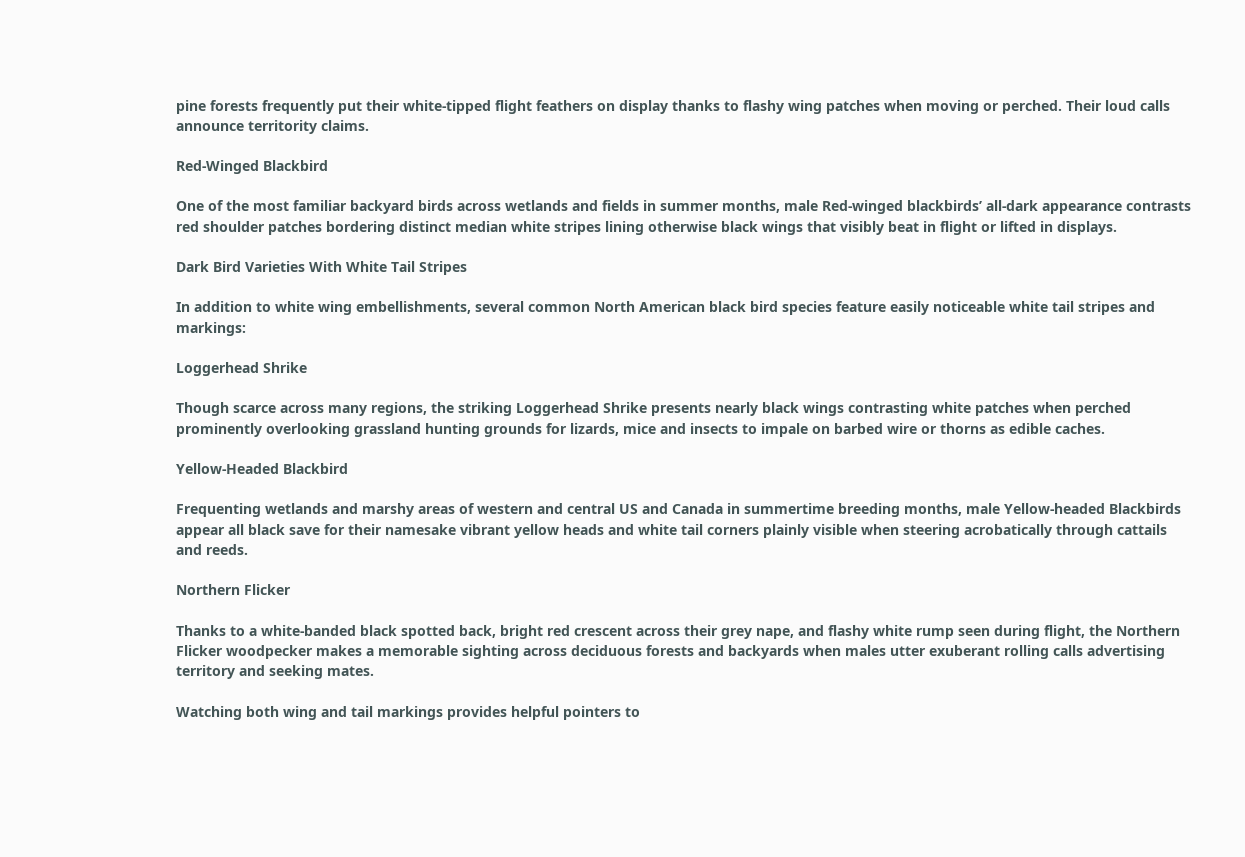pine forests frequently put their white-tipped flight feathers on display thanks to flashy wing patches when moving or perched. Their loud calls announce territority claims.

Red-Winged Blackbird

One of the most familiar backyard birds across wetlands and fields in summer months, male Red-winged blackbirds’ all-dark appearance contrasts red shoulder patches bordering distinct median white stripes lining otherwise black wings that visibly beat in flight or lifted in displays.

Dark Bird Varieties With White Tail Stripes

In addition to white wing embellishments, several common North American black bird species feature easily noticeable white tail stripes and markings:

Loggerhead Shrike

Though scarce across many regions, the striking Loggerhead Shrike presents nearly black wings contrasting white patches when perched prominently overlooking grassland hunting grounds for lizards, mice and insects to impale on barbed wire or thorns as edible caches.

Yellow-Headed Blackbird

Frequenting wetlands and marshy areas of western and central US and Canada in summertime breeding months, male Yellow-headed Blackbirds appear all black save for their namesake vibrant yellow heads and white tail corners plainly visible when steering acrobatically through cattails and reeds.

Northern Flicker

Thanks to a white-banded black spotted back, bright red crescent across their grey nape, and flashy white rump seen during flight, the Northern Flicker woodpecker makes a memorable sighting across deciduous forests and backyards when males utter exuberant rolling calls advertising territory and seeking mates.

Watching both wing and tail markings provides helpful pointers to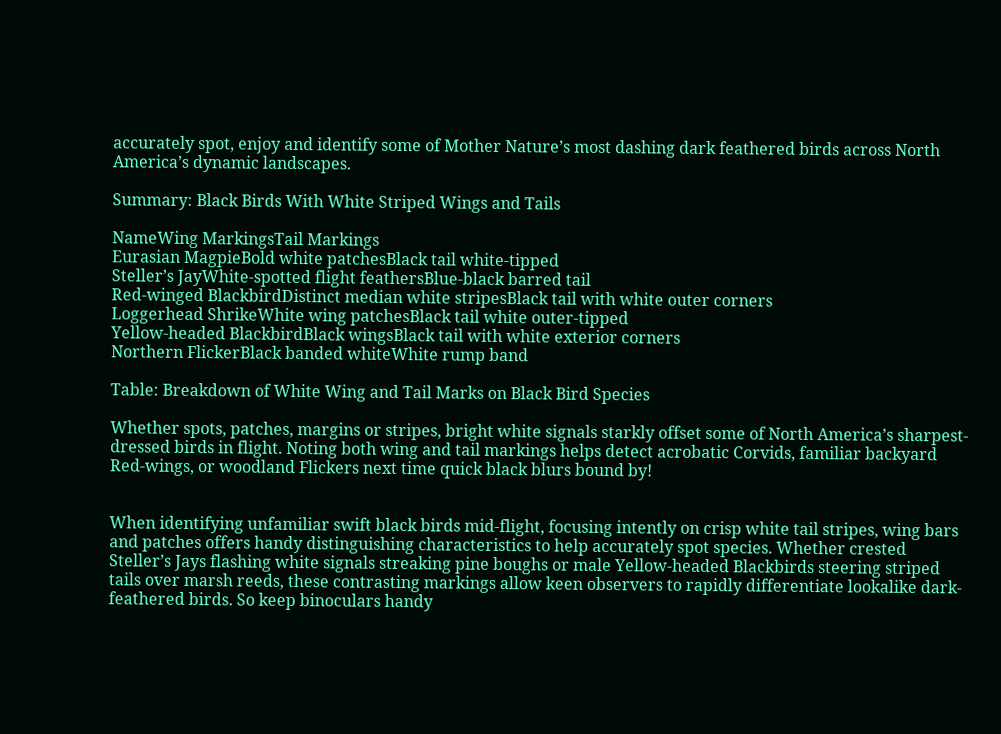accurately spot, enjoy and identify some of Mother Nature’s most dashing dark feathered birds across North America’s dynamic landscapes.

Summary: Black Birds With White Striped Wings and Tails

NameWing MarkingsTail Markings
Eurasian MagpieBold white patchesBlack tail white-tipped
Steller’s JayWhite-spotted flight feathersBlue-black barred tail
Red-winged BlackbirdDistinct median white stripesBlack tail with white outer corners
Loggerhead ShrikeWhite wing patchesBlack tail white outer-tipped
Yellow-headed BlackbirdBlack wingsBlack tail with white exterior corners
Northern FlickerBlack banded whiteWhite rump band

Table: Breakdown of White Wing and Tail Marks on Black Bird Species

Whether spots, patches, margins or stripes, bright white signals starkly offset some of North America’s sharpest-dressed birds in flight. Noting both wing and tail markings helps detect acrobatic Corvids, familiar backyard Red-wings, or woodland Flickers next time quick black blurs bound by!


When identifying unfamiliar swift black birds mid-flight, focusing intently on crisp white tail stripes, wing bars and patches offers handy distinguishing characteristics to help accurately spot species. Whether crested Steller’s Jays flashing white signals streaking pine boughs or male Yellow-headed Blackbirds steering striped tails over marsh reeds, these contrasting markings allow keen observers to rapidly differentiate lookalike dark-feathered birds. So keep binoculars handy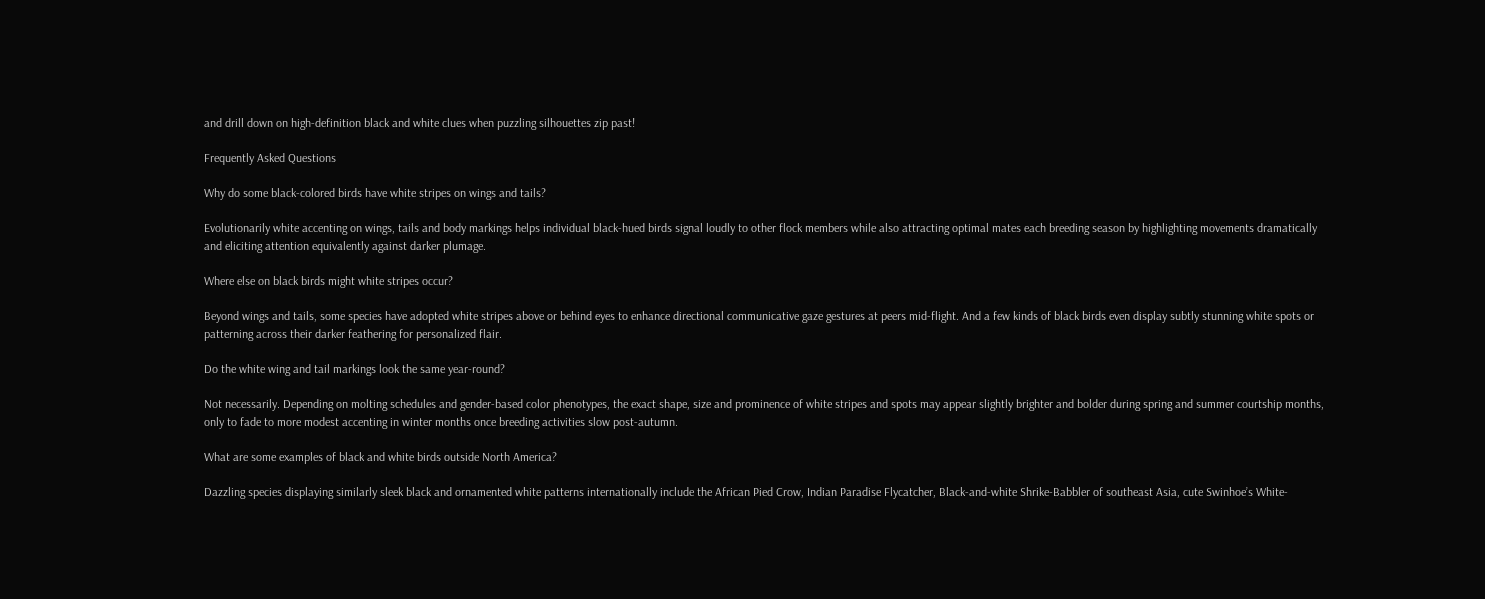and drill down on high-definition black and white clues when puzzling silhouettes zip past!

Frequently Asked Questions

Why do some black-colored birds have white stripes on wings and tails?

Evolutionarily white accenting on wings, tails and body markings helps individual black-hued birds signal loudly to other flock members while also attracting optimal mates each breeding season by highlighting movements dramatically and eliciting attention equivalently against darker plumage.

Where else on black birds might white stripes occur?

Beyond wings and tails, some species have adopted white stripes above or behind eyes to enhance directional communicative gaze gestures at peers mid-flight. And a few kinds of black birds even display subtly stunning white spots or patterning across their darker feathering for personalized flair.

Do the white wing and tail markings look the same year-round?

Not necessarily. Depending on molting schedules and gender-based color phenotypes, the exact shape, size and prominence of white stripes and spots may appear slightly brighter and bolder during spring and summer courtship months, only to fade to more modest accenting in winter months once breeding activities slow post-autumn.

What are some examples of black and white birds outside North America?

Dazzling species displaying similarly sleek black and ornamented white patterns internationally include the African Pied Crow, Indian Paradise Flycatcher, Black-and-white Shrike-Babbler of southeast Asia, cute Swinhoe’s White-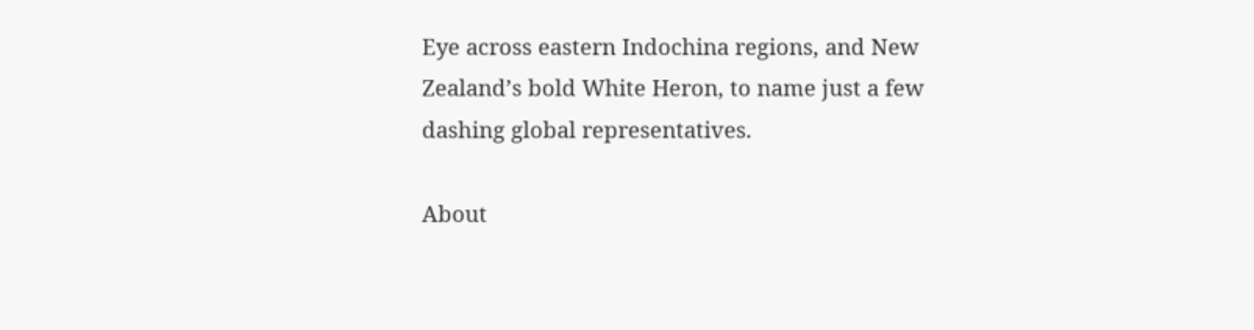Eye across eastern Indochina regions, and New Zealand’s bold White Heron, to name just a few dashing global representatives.

About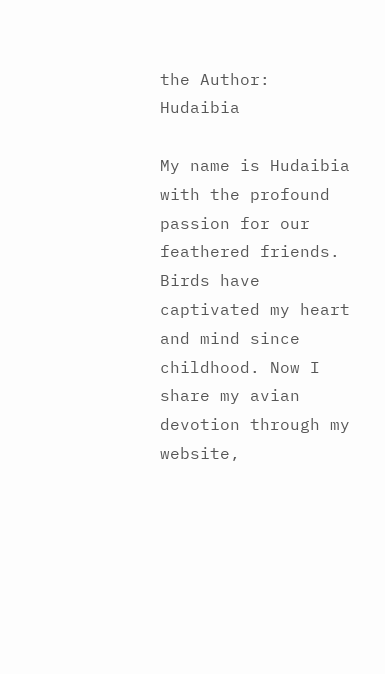the Author: Hudaibia

My name is Hudaibia with the profound passion for our feathered friends. Birds have captivated my heart and mind since childhood. Now I share my avian devotion through my website,